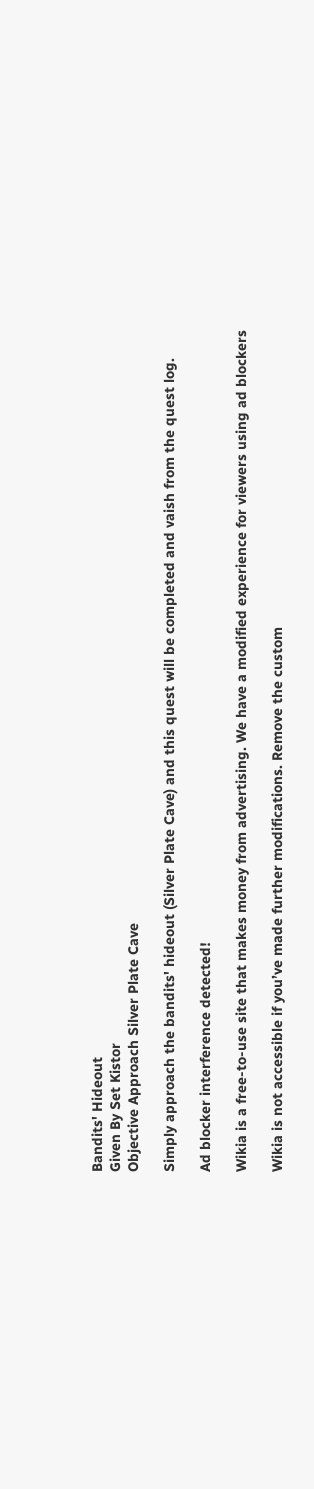Bandits' Hideout
Given By Set Kistor
Objective Approach Silver Plate Cave

Simply approach the bandits' hideout (Silver Plate Cave) and this quest will be completed and vaish from the quest log.

Ad blocker interference detected!

Wikia is a free-to-use site that makes money from advertising. We have a modified experience for viewers using ad blockers

Wikia is not accessible if you’ve made further modifications. Remove the custom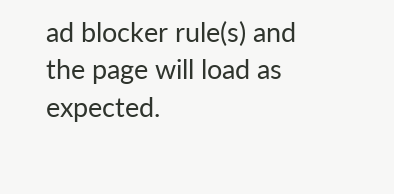ad blocker rule(s) and the page will load as expected.